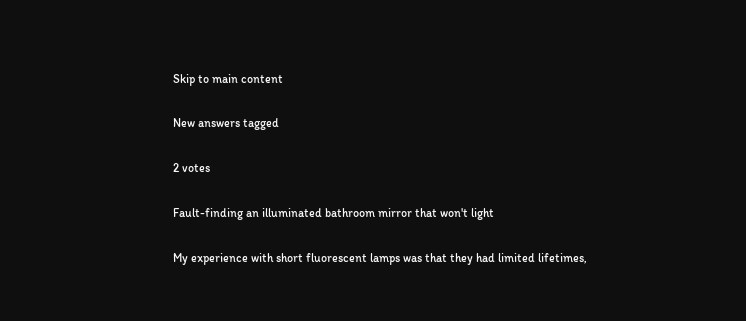Skip to main content

New answers tagged

2 votes

Fault-finding an illuminated bathroom mirror that won't light

My experience with short fluorescent lamps was that they had limited lifetimes,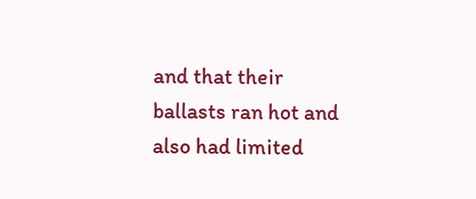and that their ballasts ran hot and also had limited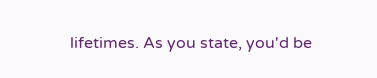lifetimes. As you state, you'd be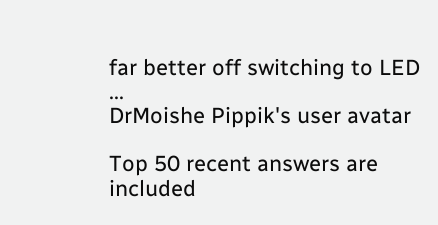far better off switching to LED ...
DrMoishe Pippik's user avatar

Top 50 recent answers are included